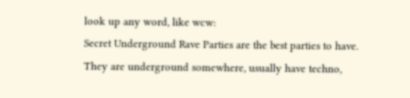look up any word, like wcw:
Secret Underground Rave Parties are the best parties to have. They are underground somewhere, usually have techno,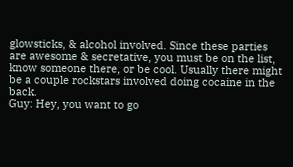glowsticks, & alcohol involved. Since these parties are awesome & secretative, you must be on the list, know someone there, or be cool. Usually there might be a couple rockstars involved doing cocaine in the back.
Guy: Hey, you want to go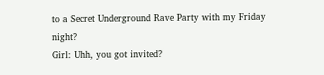to a Secret Underground Rave Party with my Friday night?
Girl: Uhh, you got invited?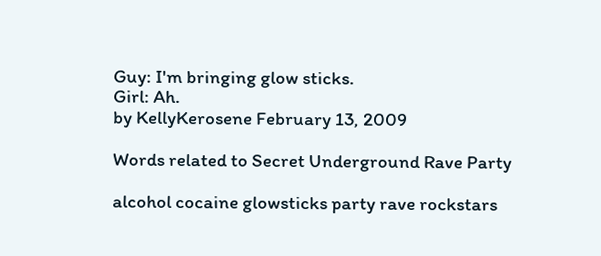Guy: I'm bringing glow sticks.
Girl: Ah.
by KellyKerosene February 13, 2009

Words related to Secret Underground Rave Party

alcohol cocaine glowsticks party rave rockstars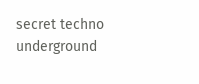secret techno underground